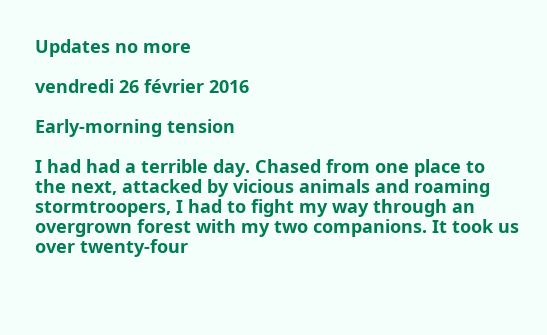Updates no more

vendredi 26 février 2016

Early-morning tension

I had had a terrible day. Chased from one place to the next, attacked by vicious animals and roaming stormtroopers, I had to fight my way through an overgrown forest with my two companions. It took us over twenty-four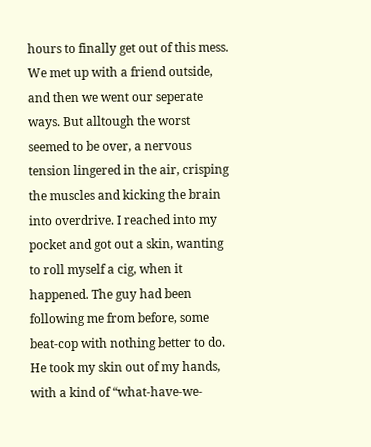hours to finally get out of this mess.
We met up with a friend outside, and then we went our seperate ways. But alltough the worst seemed to be over, a nervous tension lingered in the air, crisping the muscles and kicking the brain into overdrive. I reached into my pocket and got out a skin, wanting to roll myself a cig, when it happened. The guy had been following me from before, some beat-cop with nothing better to do. He took my skin out of my hands, with a kind of “what-have-we-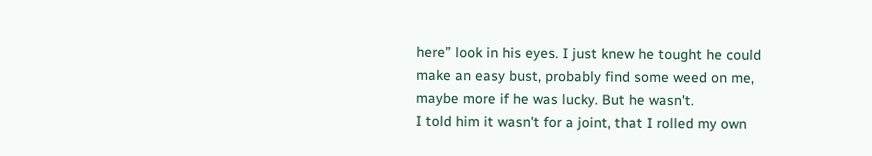here” look in his eyes. I just knew he tought he could make an easy bust, probably find some weed on me, maybe more if he was lucky. But he wasn't.
I told him it wasn't for a joint, that I rolled my own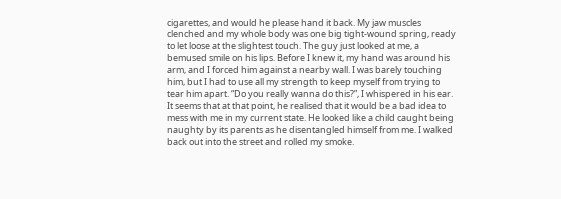cigarettes, and would he please hand it back. My jaw muscles clenched and my whole body was one big tight-wound spring, ready to let loose at the slightest touch. The guy just looked at me, a bemused smile on his lips. Before I knew it, my hand was around his arm, and I forced him against a nearby wall. I was barely touching him, but I had to use all my strength to keep myself from trying to tear him apart. “Do you really wanna do this?”, I whispered in his ear.
It seems that at that point, he realised that it would be a bad idea to mess with me in my current state. He looked like a child caught being naughty by its parents as he disentangled himself from me. I walked back out into the street and rolled my smoke.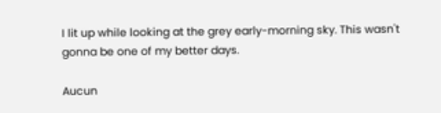I lit up while looking at the grey early-morning sky. This wasn't gonna be one of my better days.

Aucun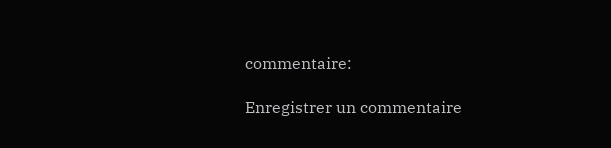commentaire:

Enregistrer un commentaire